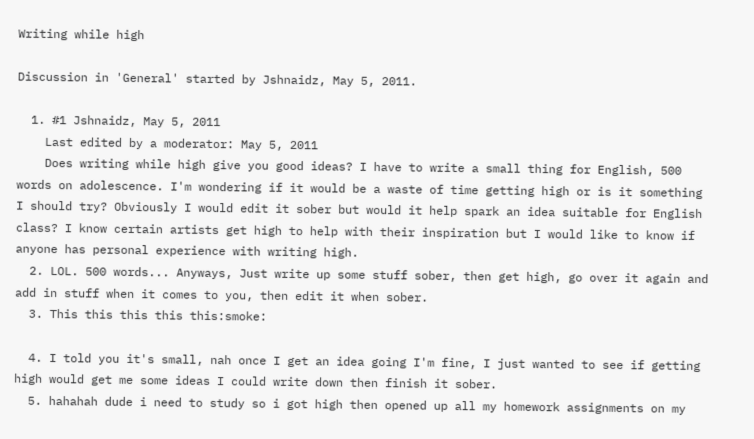Writing while high

Discussion in 'General' started by Jshnaidz, May 5, 2011.

  1. #1 Jshnaidz, May 5, 2011
    Last edited by a moderator: May 5, 2011
    Does writing while high give you good ideas? I have to write a small thing for English, 500 words on adolescence. I'm wondering if it would be a waste of time getting high or is it something I should try? Obviously I would edit it sober but would it help spark an idea suitable for English class? I know certain artists get high to help with their inspiration but I would like to know if anyone has personal experience with writing high.
  2. LOL. 500 words... Anyways, Just write up some stuff sober, then get high, go over it again and add in stuff when it comes to you, then edit it when sober.
  3. This this this this this:smoke:

  4. I told you it's small, nah once I get an idea going I'm fine, I just wanted to see if getting high would get me some ideas I could write down then finish it sober.
  5. hahahah dude i need to study so i got high then opened up all my homework assignments on my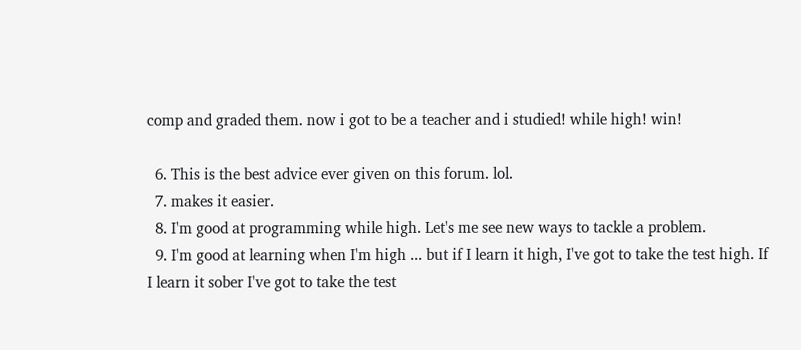comp and graded them. now i got to be a teacher and i studied! while high! win!

  6. This is the best advice ever given on this forum. lol.
  7. makes it easier.
  8. I'm good at programming while high. Let's me see new ways to tackle a problem.
  9. I'm good at learning when I'm high ... but if I learn it high, I've got to take the test high. If I learn it sober I've got to take the test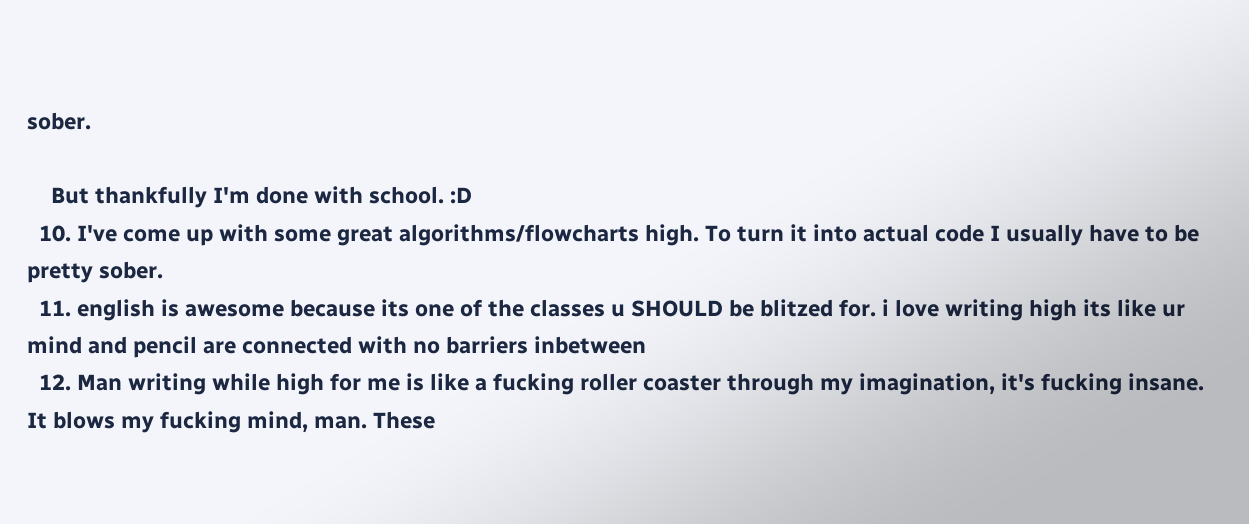sober.

    But thankfully I'm done with school. :D
  10. I've come up with some great algorithms/flowcharts high. To turn it into actual code I usually have to be pretty sober.
  11. english is awesome because its one of the classes u SHOULD be blitzed for. i love writing high its like ur mind and pencil are connected with no barriers inbetween
  12. Man writing while high for me is like a fucking roller coaster through my imagination, it's fucking insane. It blows my fucking mind, man. These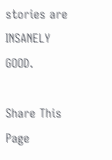stories are INSANELY GOOD.

Share This Page